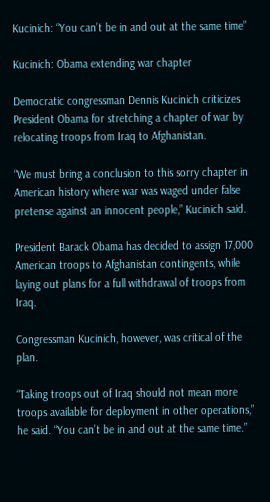Kucinich: “You can’t be in and out at the same time”

Kucinich: Obama extending war chapter

Democratic congressman Dennis Kucinich criticizes President Obama for stretching a chapter of war by relocating troops from Iraq to Afghanistan.

“We must bring a conclusion to this sorry chapter in American history where war was waged under false pretense against an innocent people,” Kucinich said.

President Barack Obama has decided to assign 17,000 American troops to Afghanistan contingents, while laying out plans for a full withdrawal of troops from Iraq.

Congressman Kucinich, however, was critical of the plan.

“Taking troops out of Iraq should not mean more troops available for deployment in other operations,” he said. “You can’t be in and out at the same time.”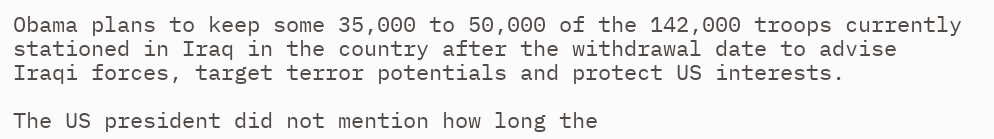Obama plans to keep some 35,000 to 50,000 of the 142,000 troops currently stationed in Iraq in the country after the withdrawal date to advise Iraqi forces, target terror potentials and protect US interests.

The US president did not mention how long the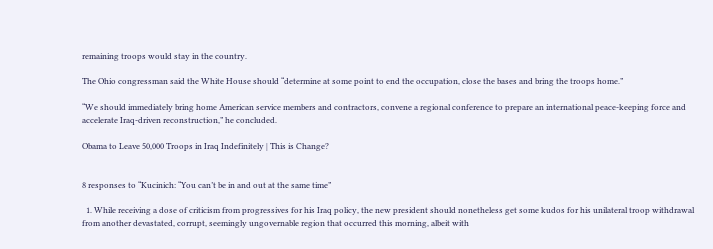remaining troops would stay in the country.

The Ohio congressman said the White House should “determine at some point to end the occupation, close the bases and bring the troops home.”

“We should immediately bring home American service members and contractors, convene a regional conference to prepare an international peace-keeping force and accelerate Iraq-driven reconstruction,” he concluded.

Obama to Leave 50,000 Troops in Iraq Indefinitely | This is Change?


8 responses to “Kucinich: “You can’t be in and out at the same time”

  1. While receiving a dose of criticism from progressives for his Iraq policy, the new president should nonetheless get some kudos for his unilateral troop withdrawal from another devastated, corrupt, seemingly ungovernable region that occurred this morning, albeit with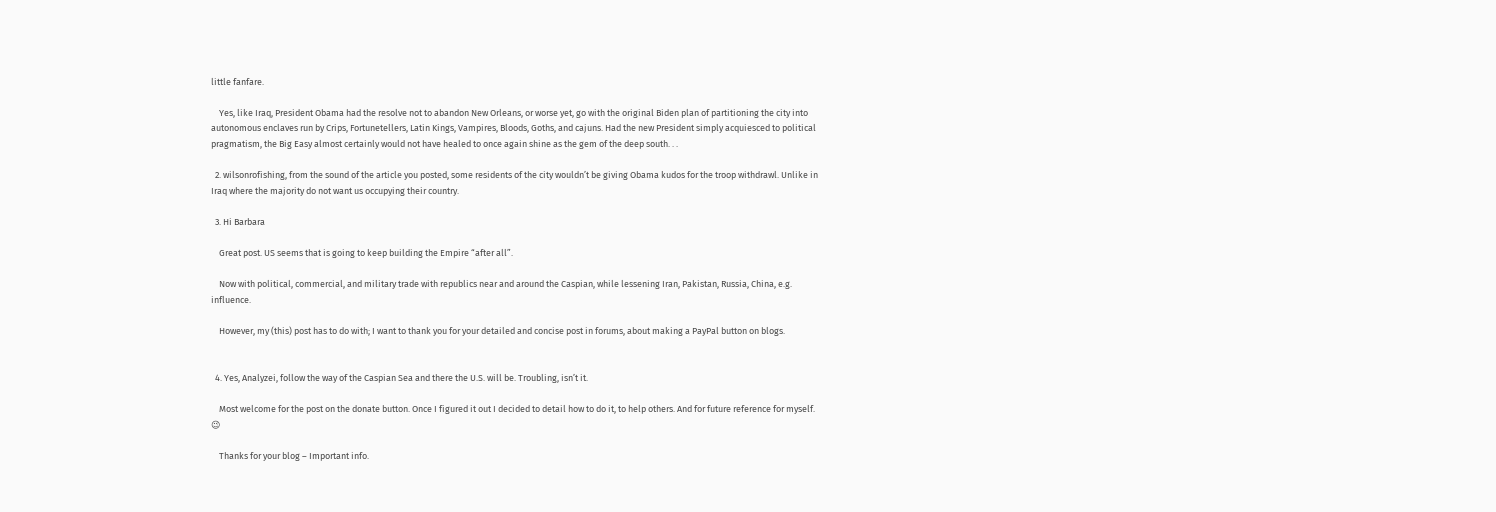little fanfare.

    Yes, like Iraq, President Obama had the resolve not to abandon New Orleans, or worse yet, go with the original Biden plan of partitioning the city into autonomous enclaves run by Crips, Fortunetellers, Latin Kings, Vampires, Bloods, Goths, and cajuns. Had the new President simply acquiesced to political pragmatism, the Big Easy almost certainly would not have healed to once again shine as the gem of the deep south. . .

  2. wilsonrofishing, from the sound of the article you posted, some residents of the city wouldn’t be giving Obama kudos for the troop withdrawl. Unlike in Iraq where the majority do not want us occupying their country.

  3. Hi Barbara

    Great post. US seems that is going to keep building the Empire “after all”.

    Now with political, commercial, and military trade with republics near and around the Caspian, while lessening Iran, Pakistan, Russia, China, e.g. influence.

    However, my (this) post has to do with; I want to thank you for your detailed and concise post in forums, about making a PayPal button on blogs.


  4. Yes, Analyzei, follow the way of the Caspian Sea and there the U.S. will be. Troubling, isn’t it.

    Most welcome for the post on the donate button. Once I figured it out I decided to detail how to do it, to help others. And for future reference for myself. 😉

    Thanks for your blog – Important info.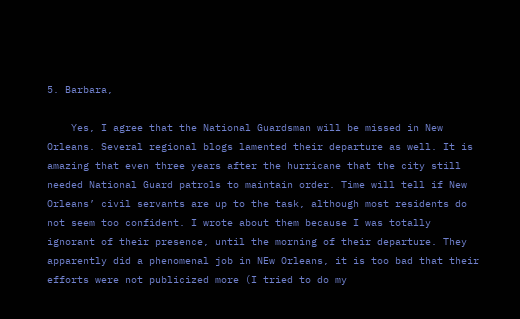5. Barbara,

    Yes, I agree that the National Guardsman will be missed in New Orleans. Several regional blogs lamented their departure as well. It is amazing that even three years after the hurricane that the city still needed National Guard patrols to maintain order. Time will tell if New Orleans’ civil servants are up to the task, although most residents do not seem too confident. I wrote about them because I was totally ignorant of their presence, until the morning of their departure. They apparently did a phenomenal job in NEw Orleans, it is too bad that their efforts were not publicized more (I tried to do my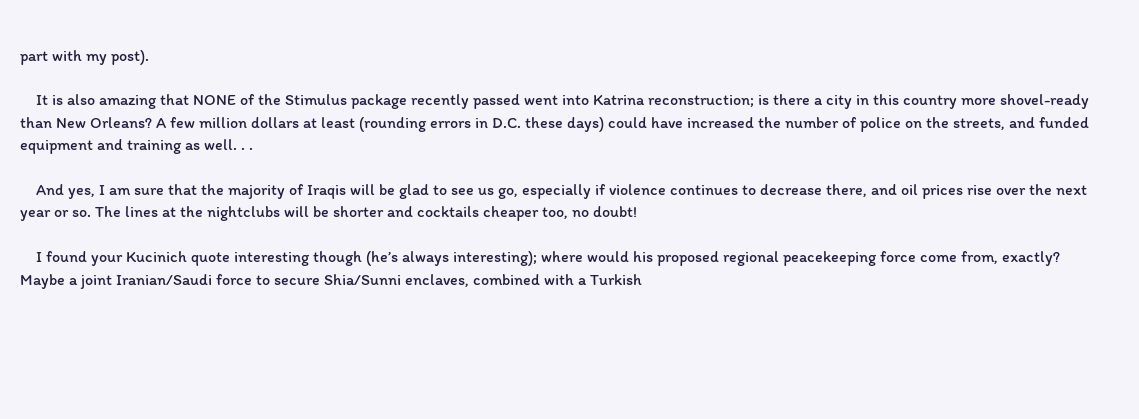part with my post).

    It is also amazing that NONE of the Stimulus package recently passed went into Katrina reconstruction; is there a city in this country more shovel-ready than New Orleans? A few million dollars at least (rounding errors in D.C. these days) could have increased the number of police on the streets, and funded equipment and training as well. . .

    And yes, I am sure that the majority of Iraqis will be glad to see us go, especially if violence continues to decrease there, and oil prices rise over the next year or so. The lines at the nightclubs will be shorter and cocktails cheaper too, no doubt!

    I found your Kucinich quote interesting though (he’s always interesting); where would his proposed regional peacekeeping force come from, exactly? Maybe a joint Iranian/Saudi force to secure Shia/Sunni enclaves, combined with a Turkish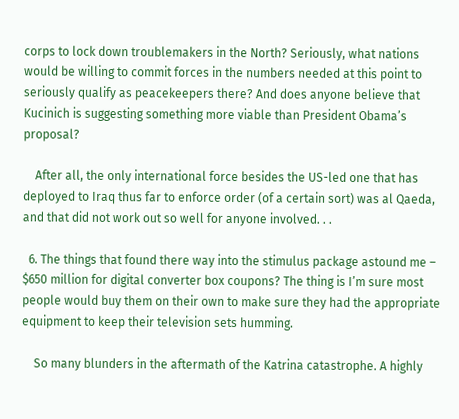corps to lock down troublemakers in the North? Seriously, what nations would be willing to commit forces in the numbers needed at this point to seriously qualify as peacekeepers there? And does anyone believe that Kucinich is suggesting something more viable than President Obama’s proposal?

    After all, the only international force besides the US-led one that has deployed to Iraq thus far to enforce order (of a certain sort) was al Qaeda, and that did not work out so well for anyone involved. . .

  6. The things that found there way into the stimulus package astound me – $650 million for digital converter box coupons? The thing is I’m sure most people would buy them on their own to make sure they had the appropriate equipment to keep their television sets humming.

    So many blunders in the aftermath of the Katrina catastrophe. A highly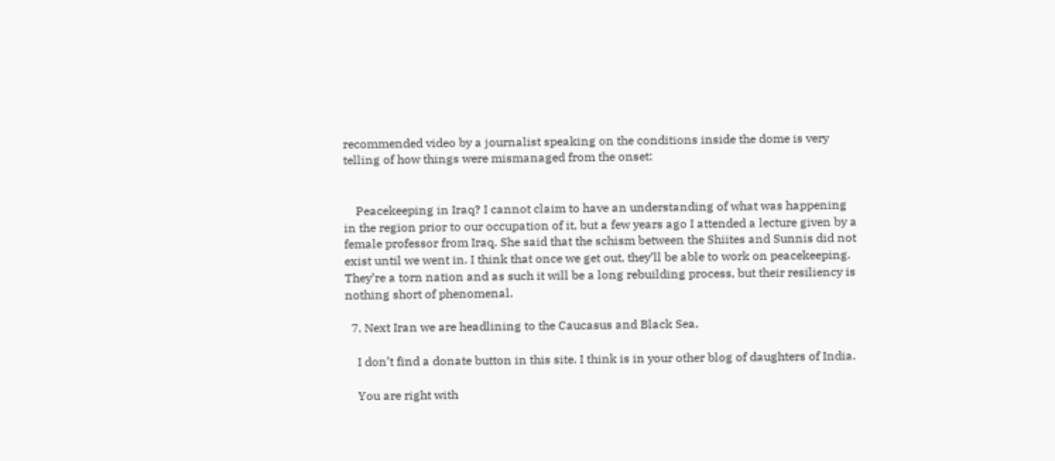recommended video by a journalist speaking on the conditions inside the dome is very telling of how things were mismanaged from the onset:


    Peacekeeping in Iraq? I cannot claim to have an understanding of what was happening in the region prior to our occupation of it, but a few years ago I attended a lecture given by a female professor from Iraq. She said that the schism between the Shiites and Sunnis did not exist until we went in. I think that once we get out, they’ll be able to work on peacekeeping. They’re a torn nation and as such it will be a long rebuilding process, but their resiliency is nothing short of phenomenal.

  7. Next Iran we are headlining to the Caucasus and Black Sea.

    I don’t find a donate button in this site. I think is in your other blog of daughters of India.

    You are right with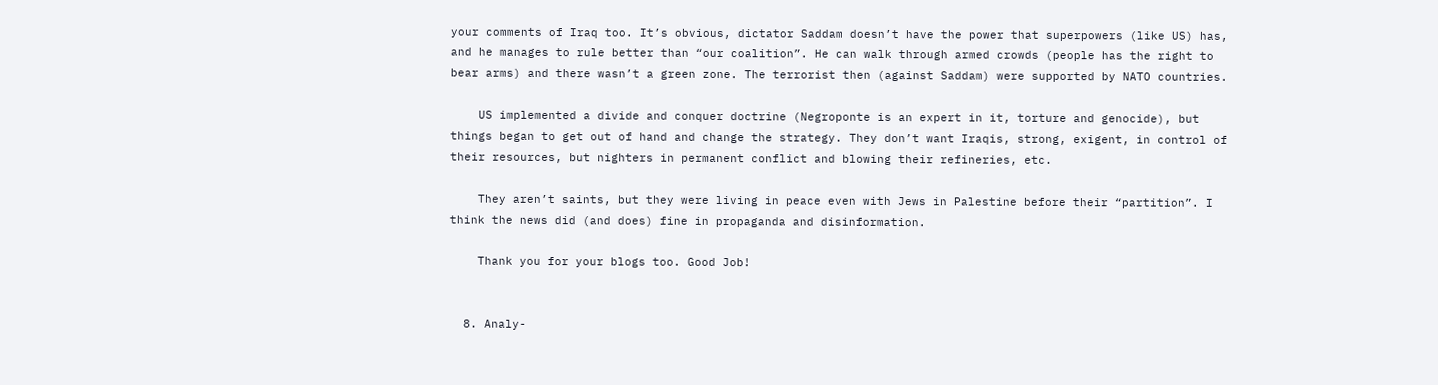your comments of Iraq too. It’s obvious, dictator Saddam doesn’t have the power that superpowers (like US) has, and he manages to rule better than “our coalition”. He can walk through armed crowds (people has the right to bear arms) and there wasn’t a green zone. The terrorist then (against Saddam) were supported by NATO countries.

    US implemented a divide and conquer doctrine (Negroponte is an expert in it, torture and genocide), but things began to get out of hand and change the strategy. They don’t want Iraqis, strong, exigent, in control of their resources, but nighters in permanent conflict and blowing their refineries, etc.

    They aren’t saints, but they were living in peace even with Jews in Palestine before their “partition”. I think the news did (and does) fine in propaganda and disinformation.

    Thank you for your blogs too. Good Job!


  8. Analy-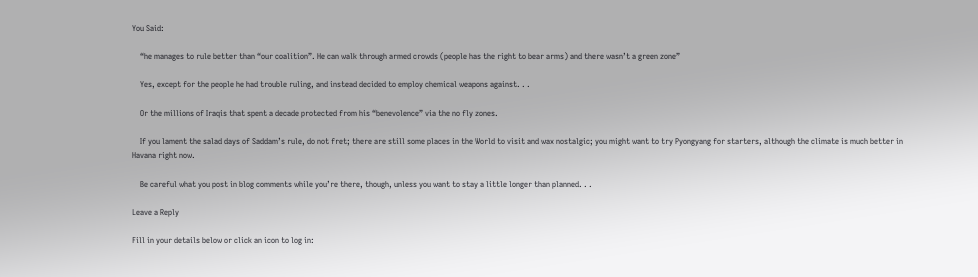You Said:

    “he manages to rule better than “our coalition”. He can walk through armed crowds (people has the right to bear arms) and there wasn’t a green zone”

    Yes, except for the people he had trouble ruling, and instead decided to employ chemical weapons against. . .

    Or the millions of Iraqis that spent a decade protected from his “benevolence” via the no fly zones.

    If you lament the salad days of Saddam’s rule, do not fret; there are still some places in the World to visit and wax nostalgic; you might want to try Pyongyang for starters, although the climate is much better in Havana right now.

    Be careful what you post in blog comments while you’re there, though, unless you want to stay a little longer than planned. . .

Leave a Reply

Fill in your details below or click an icon to log in: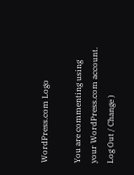WordPress.com Logo

You are commenting using your WordPress.com account. Log Out / Change )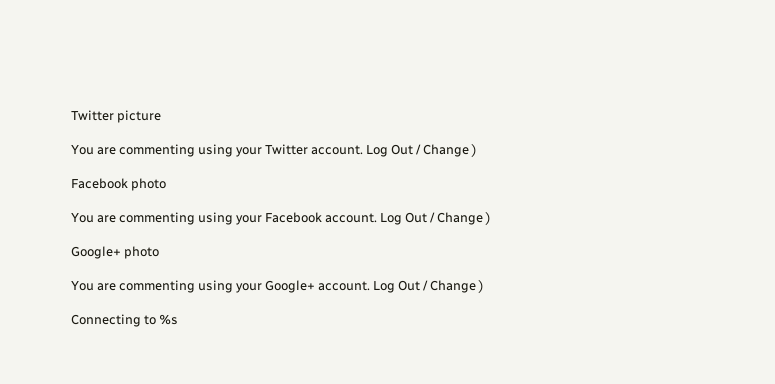Twitter picture

You are commenting using your Twitter account. Log Out / Change )

Facebook photo

You are commenting using your Facebook account. Log Out / Change )

Google+ photo

You are commenting using your Google+ account. Log Out / Change )

Connecting to %s